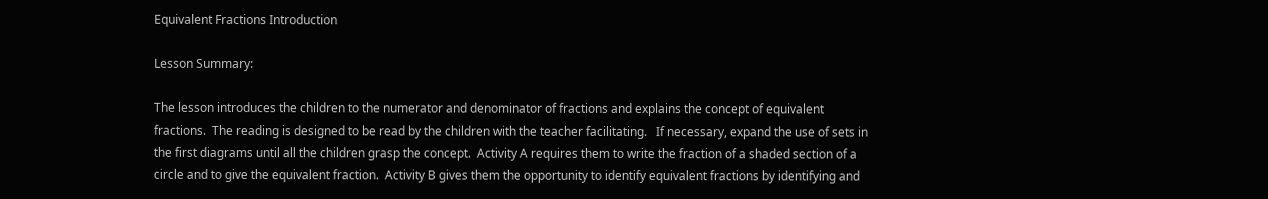Equivalent Fractions Introduction

Lesson Summary:

The lesson introduces the children to the numerator and denominator of fractions and explains the concept of equivalent fractions.  The reading is designed to be read by the children with the teacher facilitating.   If necessary, expand the use of sets in the first diagrams until all the children grasp the concept.  Activity A requires them to write the fraction of a shaded section of a circle and to give the equivalent fraction.  Activity B gives them the opportunity to identify equivalent fractions by identifying and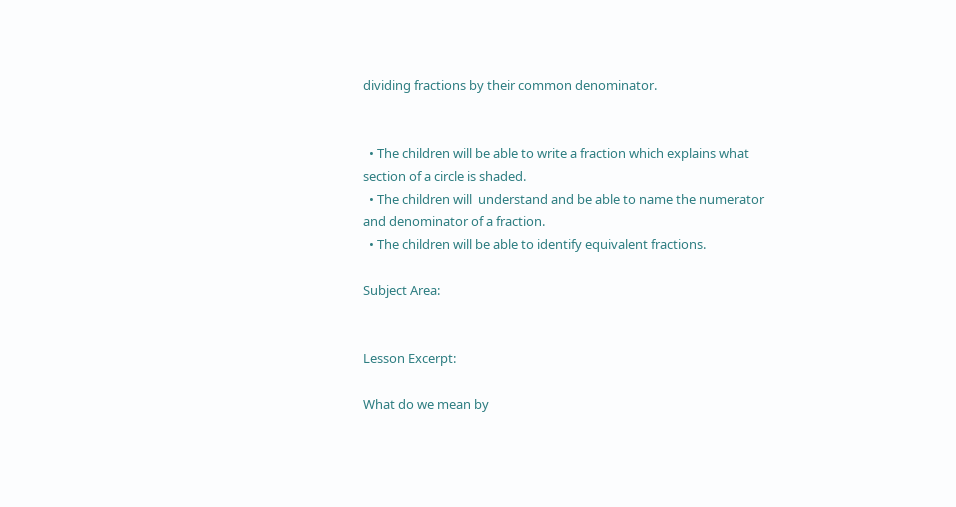dividing fractions by their common denominator.


  • The children will be able to write a fraction which explains what section of a circle is shaded.
  • The children will  understand and be able to name the numerator and denominator of a fraction.
  • The children will be able to identify equivalent fractions.

Subject Area:


Lesson Excerpt:

What do we mean by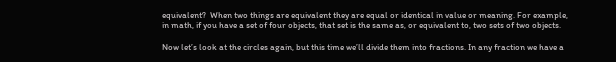equivalent?  When two things are equivalent they are equal or identical in value or meaning. For example, in math, if you have a set of four objects, that set is the same as, or equivalent to, two sets of two objects.

Now let’s look at the circles again, but this time we’ll divide them into fractions. In any fraction we have a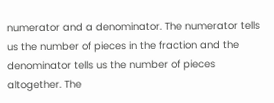numerator and a denominator. The numerator tells us the number of pieces in the fraction and the denominator tells us the number of pieces altogether. The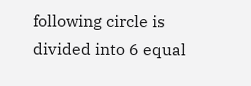following circle is divided into 6 equal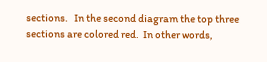sections.   In the second diagram the top three sections are colored red.  In other words,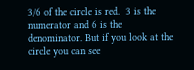3/6 of the circle is red.  3 is the numerator and 6 is the denominator. But if you look at the circle you can see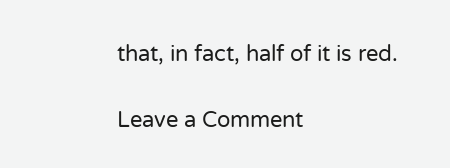that, in fact, half of it is red.

Leave a Comment